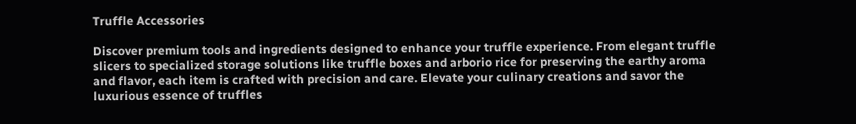Truffle Accessories

Discover premium tools and ingredients designed to enhance your truffle experience. From elegant truffle slicers to specialized storage solutions like truffle boxes and arborio rice for preserving the earthy aroma and flavor, each item is crafted with precision and care. Elevate your culinary creations and savor the luxurious essence of truffles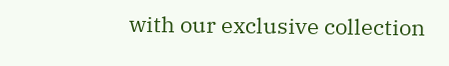with our exclusive collection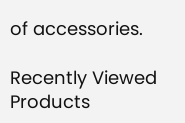of accessories.

Recently Viewed Products